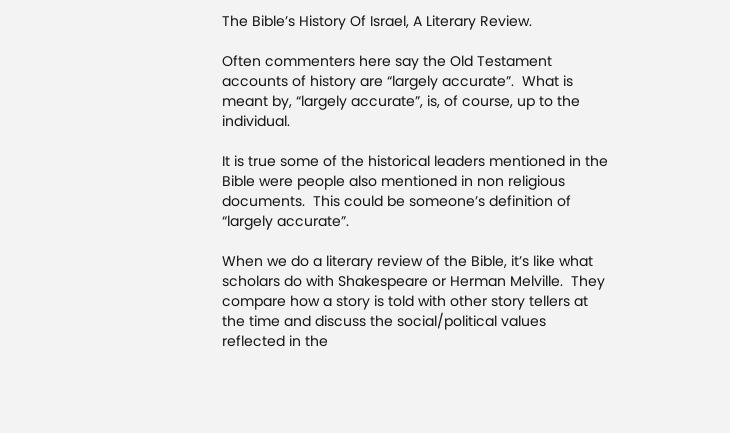The Bible’s History Of Israel, A Literary Review.

Often commenters here say the Old Testament accounts of history are “largely accurate”.  What is meant by, “largely accurate”, is, of course, up to the individual.

It is true some of the historical leaders mentioned in the Bible were people also mentioned in non religious documents.  This could be someone’s definition of “largely accurate”.

When we do a literary review of the Bible, it’s like what scholars do with Shakespeare or Herman Melville.  They compare how a story is told with other story tellers at the time and discuss the social/political values reflected in the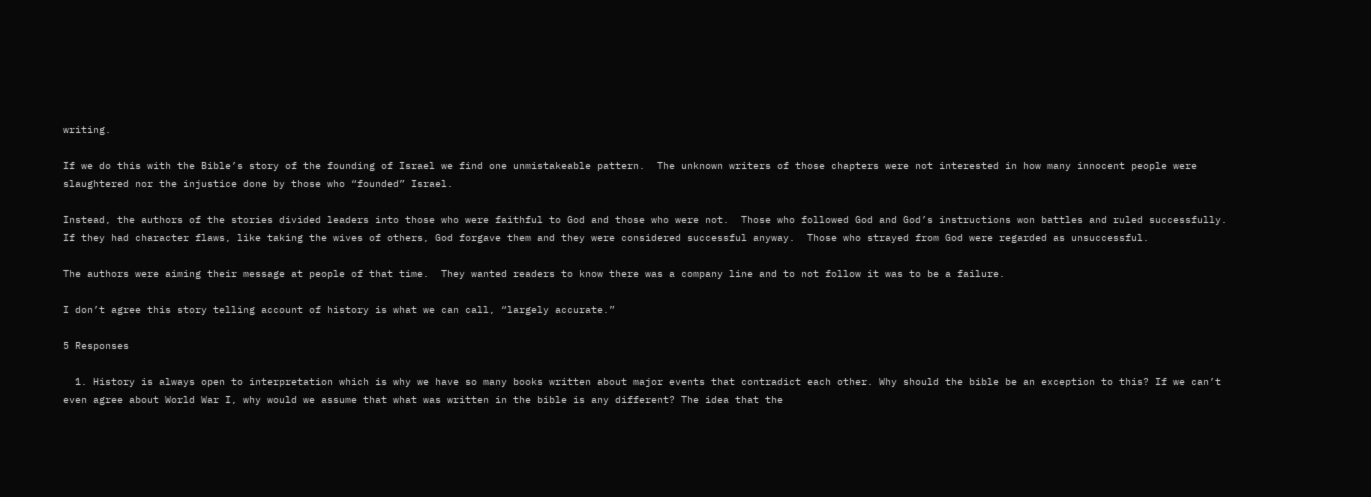writing.

If we do this with the Bible’s story of the founding of Israel we find one unmistakeable pattern.  The unknown writers of those chapters were not interested in how many innocent people were slaughtered nor the injustice done by those who “founded” Israel.

Instead, the authors of the stories divided leaders into those who were faithful to God and those who were not.  Those who followed God and God’s instructions won battles and ruled successfully.  If they had character flaws, like taking the wives of others, God forgave them and they were considered successful anyway.  Those who strayed from God were regarded as unsuccessful.

The authors were aiming their message at people of that time.  They wanted readers to know there was a company line and to not follow it was to be a failure.

I don’t agree this story telling account of history is what we can call, “largely accurate.”

5 Responses

  1. History is always open to interpretation which is why we have so many books written about major events that contradict each other. Why should the bible be an exception to this? If we can’t even agree about World War I, why would we assume that what was written in the bible is any different? The idea that the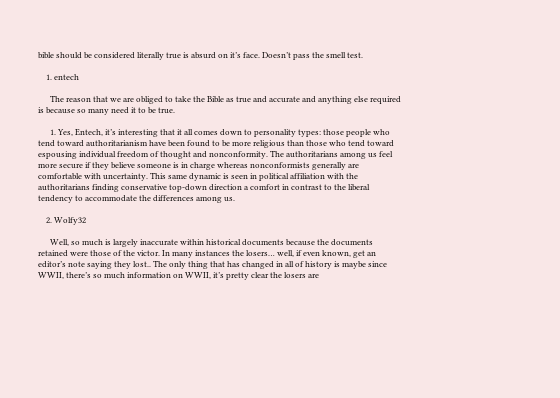bible should be considered literally true is absurd on it’s face. Doesn’t pass the smell test.

    1. entech

      The reason that we are obliged to take the Bible as true and accurate and anything else required is because so many need it to be true.

      1. Yes, Entech, it’s interesting that it all comes down to personality types: those people who tend toward authoritarianism have been found to be more religious than those who tend toward espousing individual freedom of thought and nonconformity. The authoritarians among us feel more secure if they believe someone is in charge whereas nonconformists generally are comfortable with uncertainty. This same dynamic is seen in political affiliation with the authoritarians finding conservative top-down direction a comfort in contrast to the liberal tendency to accommodate the differences among us.

    2. Wolfy32

      Well, so much is largely inaccurate within historical documents because the documents retained were those of the victor. In many instances the losers… well, if even known, get an editor’s note saying they lost.. The only thing that has changed in all of history is maybe since WWII, there’s so much information on WWII, it’s pretty clear the losers are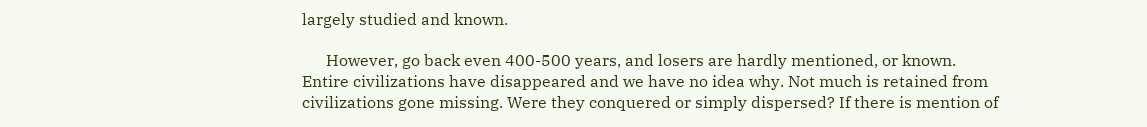largely studied and known.

      However, go back even 400-500 years, and losers are hardly mentioned, or known. Entire civilizations have disappeared and we have no idea why. Not much is retained from civilizations gone missing. Were they conquered or simply dispersed? If there is mention of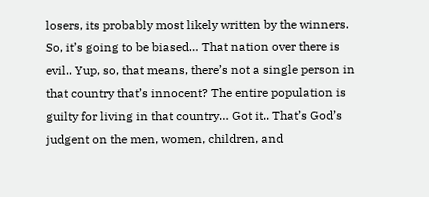losers, its probably most likely written by the winners. So, it’s going to be biased… That nation over there is evil.. Yup, so, that means, there’s not a single person in that country that’s innocent? The entire population is guilty for living in that country… Got it.. That’s God’s judgent on the men, women, children, and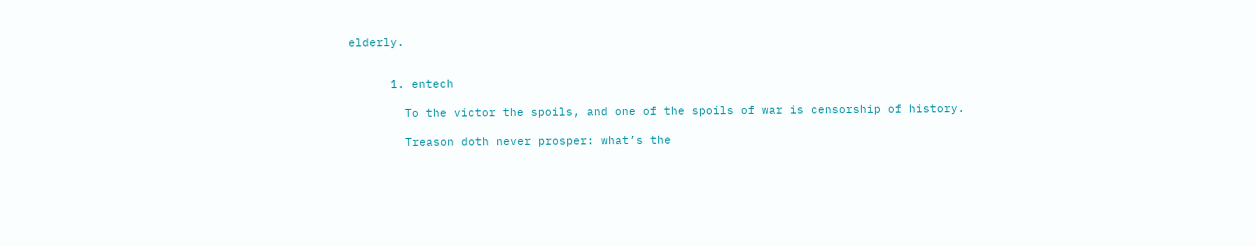elderly.


      1. entech

        To the victor the spoils, and one of the spoils of war is censorship of history.

        Treason doth never prosper: what’s the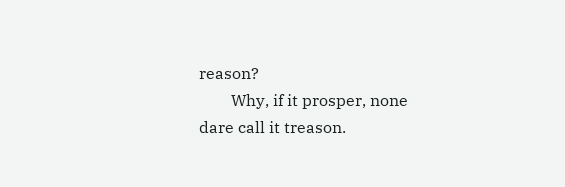reason?
        Why, if it prosper, none dare call it treason.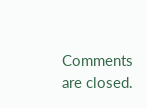Comments are closed.